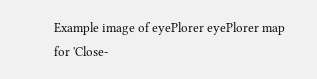Example image of eyePlorer eyePlorer map for 'Close-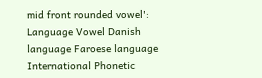mid front rounded vowel': Language Vowel Danish language Faroese language International Phonetic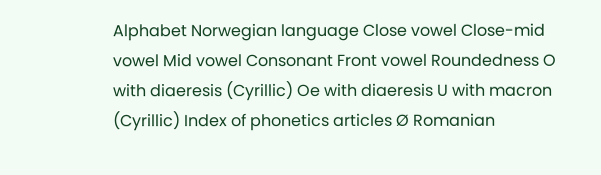Alphabet Norwegian language Close vowel Close-mid vowel Mid vowel Consonant Front vowel Roundedness O with diaeresis (Cyrillic) Oe with diaeresis U with macron (Cyrillic) Index of phonetics articles Ø Romanian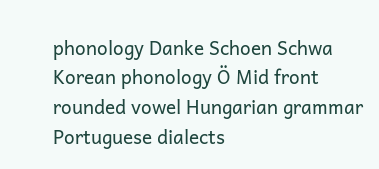phonology Danke Schoen Schwa Korean phonology Ö Mid front rounded vowel Hungarian grammar Portuguese dialects